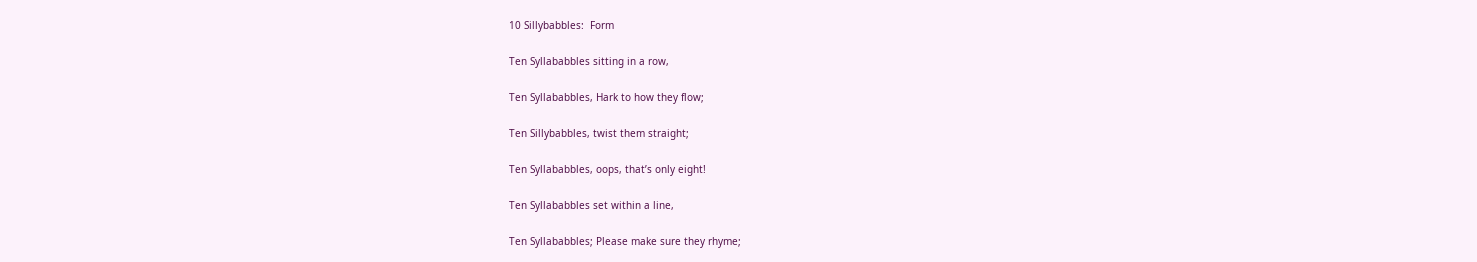10 Sillybabbles:  Form

Ten Syllababbles sitting in a row,

Ten Syllababbles, Hark to how they flow;

Ten Sillybabbles, twist them straight;

Ten Syllababbles, oops, that’s only eight!

Ten Syllababbles set within a line,

Ten Syllababbles; Please make sure they rhyme;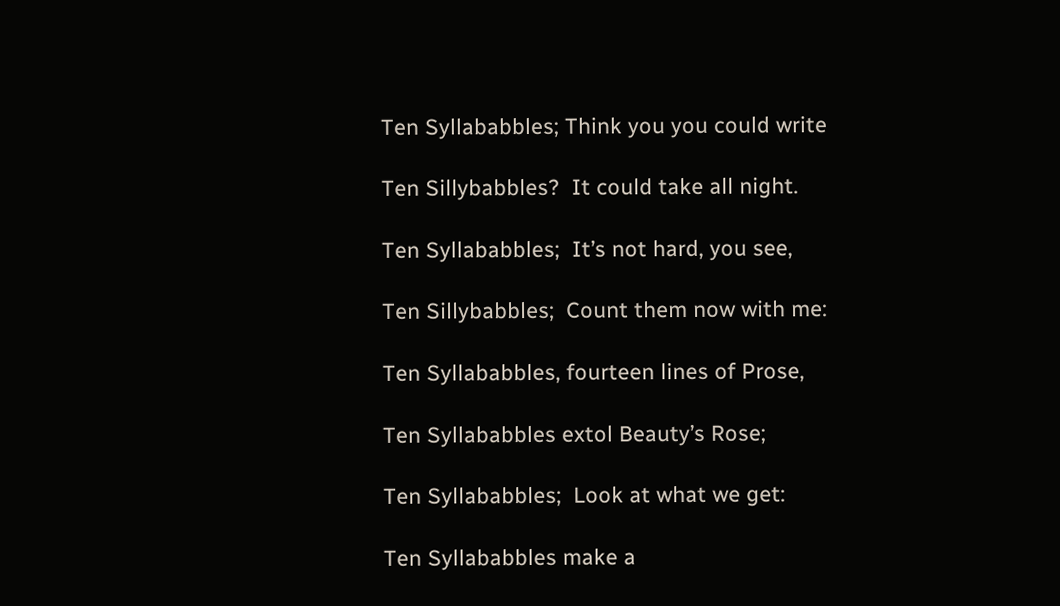Ten Syllababbles; Think you you could write

Ten Sillybabbles?  It could take all night.

Ten Syllababbles;  It’s not hard, you see,

Ten Sillybabbles;  Count them now with me:

Ten Syllababbles, fourteen lines of Prose,

Ten Syllababbles extol Beauty’s Rose;

Ten Syllababbles;  Look at what we get:

Ten Syllababbles make a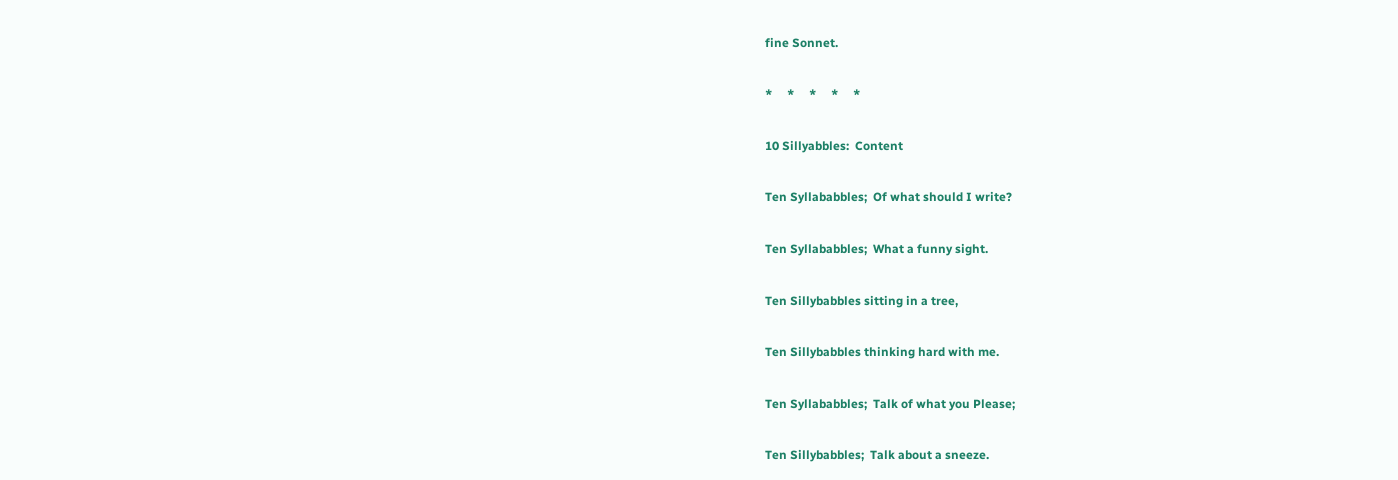fine Sonnet.

*     *     *     *     *

10 Sillyabbles:  Content

Ten Syllababbles;  Of what should I write?

Ten Syllababbles;  What a funny sight.

Ten Sillybabbles sitting in a tree,

Ten Sillybabbles thinking hard with me.

Ten Syllababbles;  Talk of what you Please;

Ten Sillybabbles;  Talk about a sneeze.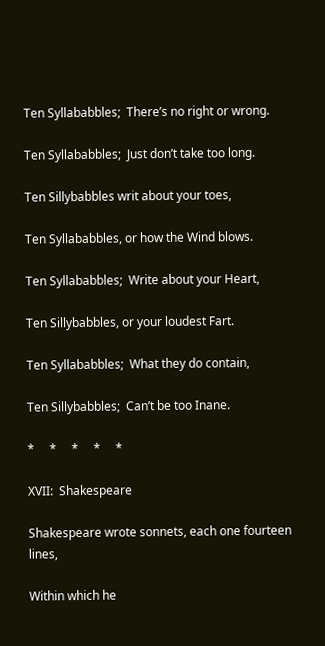Ten Syllababbles;  There’s no right or wrong.

Ten Syllababbles;  Just don’t take too long.

Ten Sillybabbles writ about your toes,

Ten Syllababbles, or how the Wind blows.

Ten Syllababbles;  Write about your Heart,

Ten Sillybabbles, or your loudest Fart.

Ten Syllababbles;  What they do contain,

Ten Sillybabbles;  Can’t be too Inane.

*     *     *     *     *

XVII:  Shakespeare

Shakespeare wrote sonnets, each one fourteen lines,

Within which he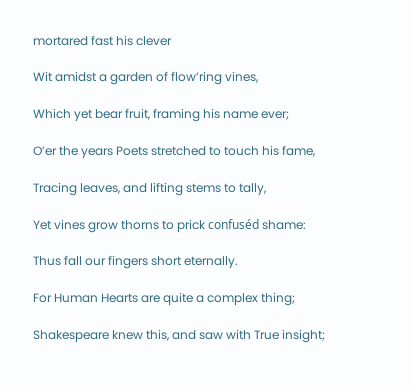mortared fast his clever

Wit amidst a garden of flow’ring vines,

Which yet bear fruit, framing his name ever;

O’er the years Poets stretched to touch his fame,

Tracing leaves, and lifting stems to tally,

Yet vines grow thorns to prick confuséd shame:

Thus fall our fingers short eternally.

For Human Hearts are quite a complex thing;

Shakespeare knew this, and saw with True insight;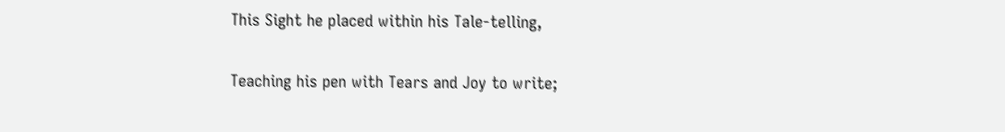This Sight he placed within his Tale-telling,

Teaching his pen with Tears and Joy to write;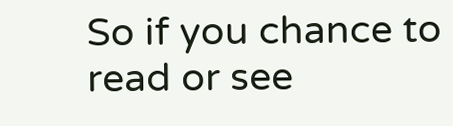So if you chance to read or see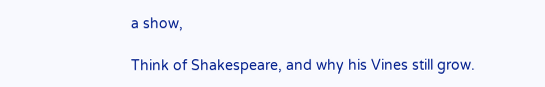a show,

Think of Shakespeare, and why his Vines still grow.